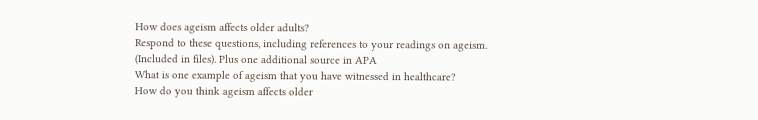How does ageism affects older adults?
Respond to these questions, including references to your readings on ageism. (Included in files). Plus one additional source in APA
What is one example of ageism that you have witnessed in healthcare?
How do you think ageism affects older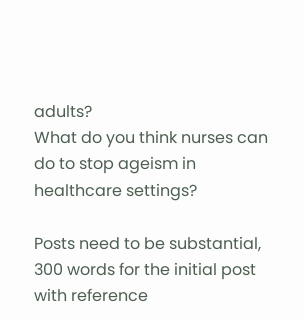adults?
What do you think nurses can do to stop ageism in healthcare settings?

Posts need to be substantial, 300 words for the initial post with reference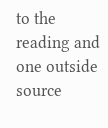to the reading and one outside source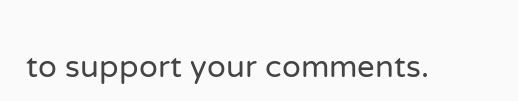to support your comments.